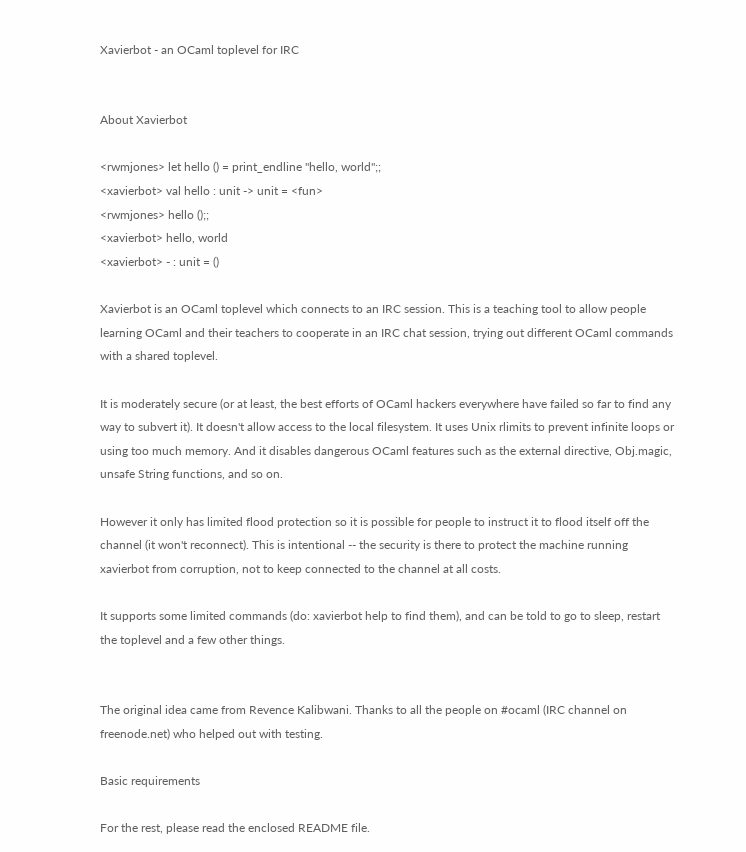Xavierbot - an OCaml toplevel for IRC


About Xavierbot

<rwmjones> let hello () = print_endline "hello, world";;
<xavierbot> val hello : unit -> unit = <fun>
<rwmjones> hello ();;
<xavierbot> hello, world
<xavierbot> - : unit = ()

Xavierbot is an OCaml toplevel which connects to an IRC session. This is a teaching tool to allow people learning OCaml and their teachers to cooperate in an IRC chat session, trying out different OCaml commands with a shared toplevel.

It is moderately secure (or at least, the best efforts of OCaml hackers everywhere have failed so far to find any way to subvert it). It doesn't allow access to the local filesystem. It uses Unix rlimits to prevent infinite loops or using too much memory. And it disables dangerous OCaml features such as the external directive, Obj.magic, unsafe String functions, and so on.

However it only has limited flood protection so it is possible for people to instruct it to flood itself off the channel (it won't reconnect). This is intentional -- the security is there to protect the machine running xavierbot from corruption, not to keep connected to the channel at all costs.

It supports some limited commands (do: xavierbot help to find them), and can be told to go to sleep, restart the toplevel and a few other things.


The original idea came from Revence Kalibwani. Thanks to all the people on #ocaml (IRC channel on freenode.net) who helped out with testing.

Basic requirements

For the rest, please read the enclosed README file.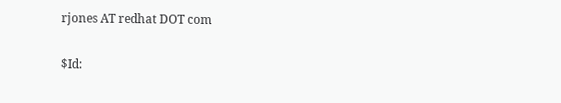rjones AT redhat DOT com

$Id: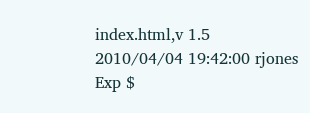index.html,v 1.5 2010/04/04 19:42:00 rjones Exp $